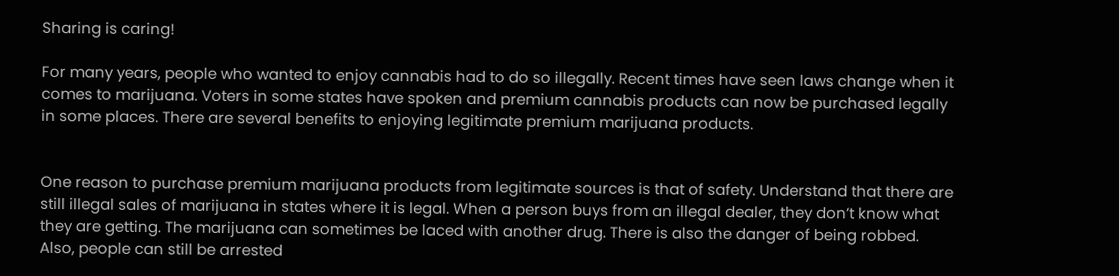Sharing is caring!

For many years, people who wanted to enjoy cannabis had to do so illegally. Recent times have seen laws change when it comes to marijuana. Voters in some states have spoken and premium cannabis products can now be purchased legally in some places. There are several benefits to enjoying legitimate premium marijuana products.


One reason to purchase premium marijuana products from legitimate sources is that of safety. Understand that there are still illegal sales of marijuana in states where it is legal. When a person buys from an illegal dealer, they don’t know what they are getting. The marijuana can sometimes be laced with another drug. There is also the danger of being robbed. Also, people can still be arrested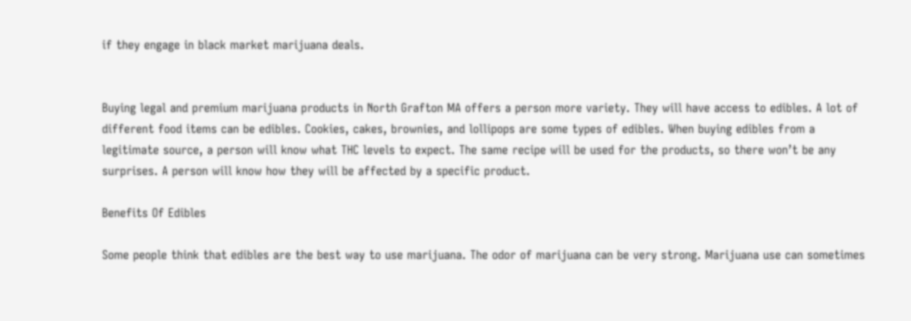if they engage in black market marijuana deals.


Buying legal and premium marijuana products in North Grafton MA offers a person more variety. They will have access to edibles. A lot of different food items can be edibles. Cookies, cakes, brownies, and lollipops are some types of edibles. When buying edibles from a legitimate source, a person will know what THC levels to expect. The same recipe will be used for the products, so there won’t be any surprises. A person will know how they will be affected by a specific product.

Benefits Of Edibles

Some people think that edibles are the best way to use marijuana. The odor of marijuana can be very strong. Marijuana use can sometimes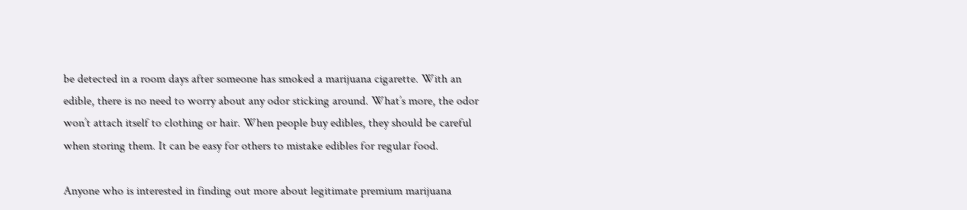be detected in a room days after someone has smoked a marijuana cigarette. With an edible, there is no need to worry about any odor sticking around. What’s more, the odor won’t attach itself to clothing or hair. When people buy edibles, they should be careful when storing them. It can be easy for others to mistake edibles for regular food.

Anyone who is interested in finding out more about legitimate premium marijuana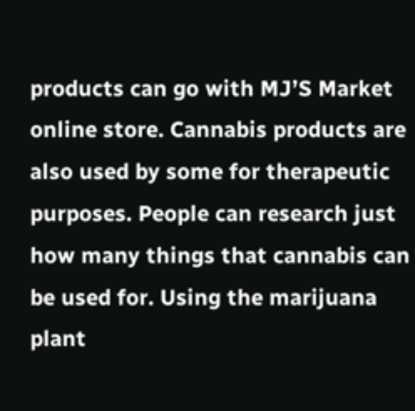products can go with MJ’S Market online store. Cannabis products are also used by some for therapeutic purposes. People can research just how many things that cannabis can be used for. Using the marijuana plant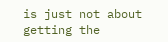is just not about getting the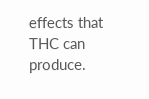effects that THC can produce.